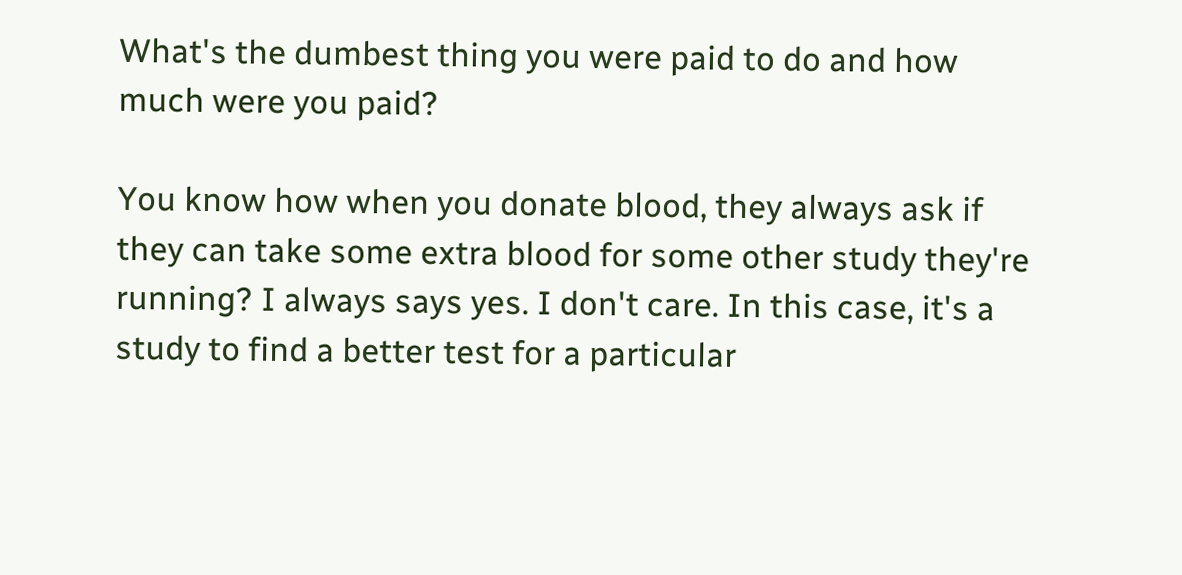What's the dumbest thing you were paid to do and how much were you paid?

You know how when you donate blood, they always ask if they can take some extra blood for some other study they're running? I always says yes. I don't care. In this case, it's a study to find a better test for a particular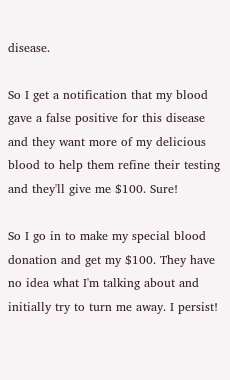disease.

So I get a notification that my blood gave a false positive for this disease and they want more of my delicious blood to help them refine their testing and they'll give me $100. Sure!

So I go in to make my special blood donation and get my $100. They have no idea what I'm talking about and initially try to turn me away. I persist!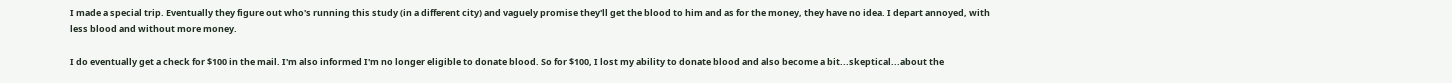I made a special trip. Eventually they figure out who's running this study (in a different city) and vaguely promise they'll get the blood to him and as for the money, they have no idea. I depart annoyed, with less blood and without more money.

I do eventually get a check for $100 in the mail. I'm also informed I'm no longer eligible to donate blood. So for $100, I lost my ability to donate blood and also become a bit...skeptical...about the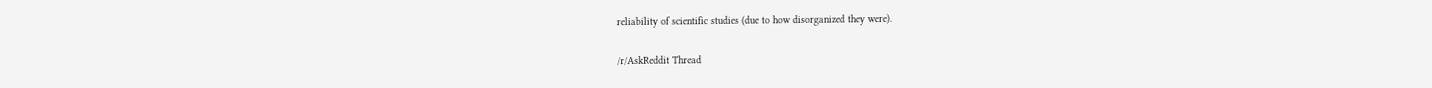reliability of scientific studies (due to how disorganized they were).

/r/AskReddit Thread